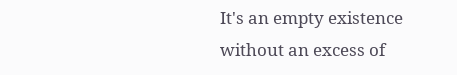It's an empty existence without an excess of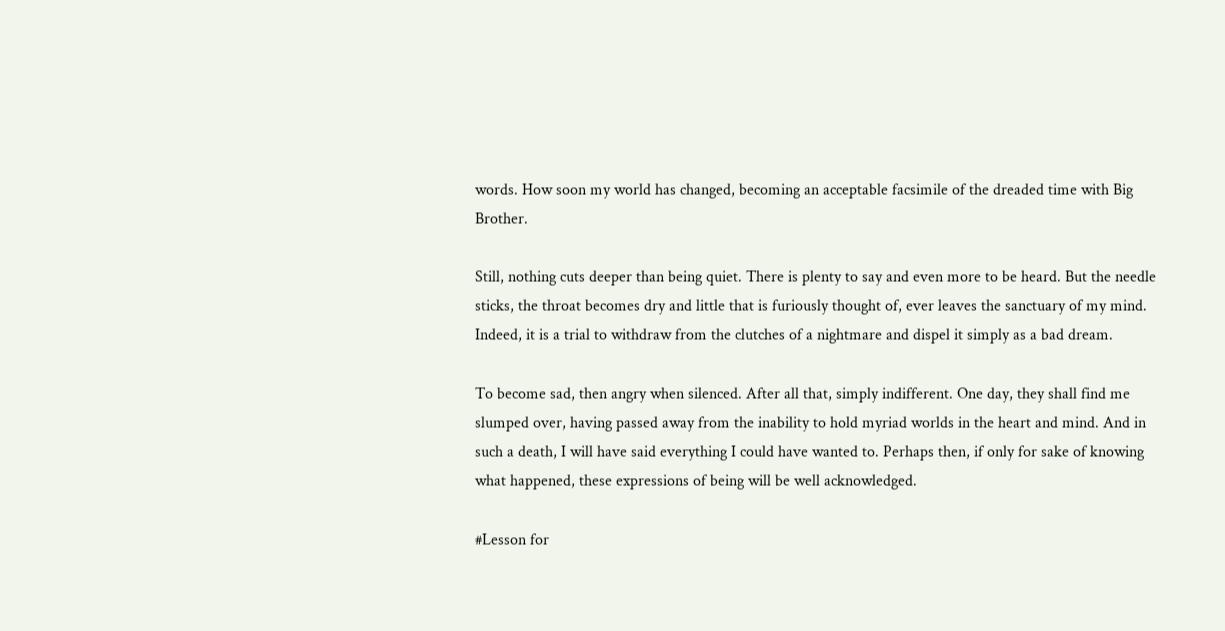words. How soon my world has changed, becoming an acceptable facsimile of the dreaded time with Big Brother.

Still, nothing cuts deeper than being quiet. There is plenty to say and even more to be heard. But the needle sticks, the throat becomes dry and little that is furiously thought of, ever leaves the sanctuary of my mind. Indeed, it is a trial to withdraw from the clutches of a nightmare and dispel it simply as a bad dream.

To become sad, then angry when silenced. After all that, simply indifferent. One day, they shall find me slumped over, having passed away from the inability to hold myriad worlds in the heart and mind. And in such a death, I will have said everything I could have wanted to. Perhaps then, if only for sake of knowing what happened, these expressions of being will be well acknowledged.

#Lesson for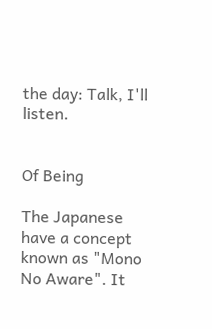the day: Talk, I'll listen.


Of Being

The Japanese have a concept known as "Mono No Aware". It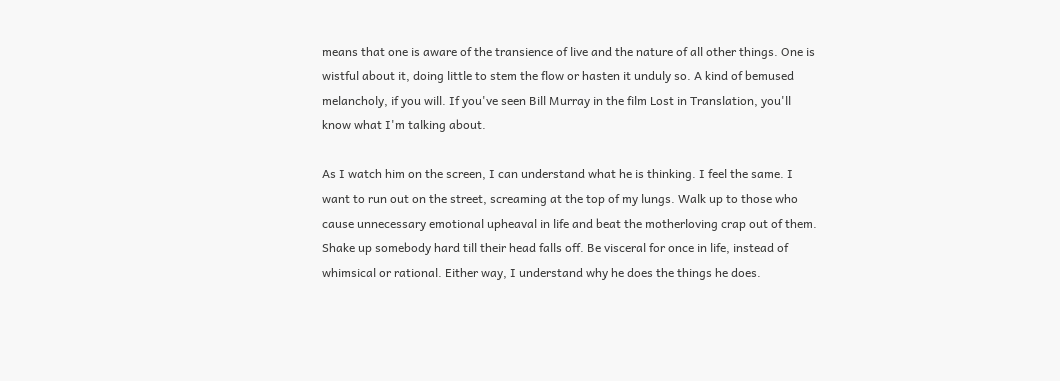means that one is aware of the transience of live and the nature of all other things. One is wistful about it, doing little to stem the flow or hasten it unduly so. A kind of bemused melancholy, if you will. If you've seen Bill Murray in the film Lost in Translation, you'll know what I'm talking about.

As I watch him on the screen, I can understand what he is thinking. I feel the same. I want to run out on the street, screaming at the top of my lungs. Walk up to those who cause unnecessary emotional upheaval in life and beat the motherloving crap out of them. Shake up somebody hard till their head falls off. Be visceral for once in life, instead of whimsical or rational. Either way, I understand why he does the things he does.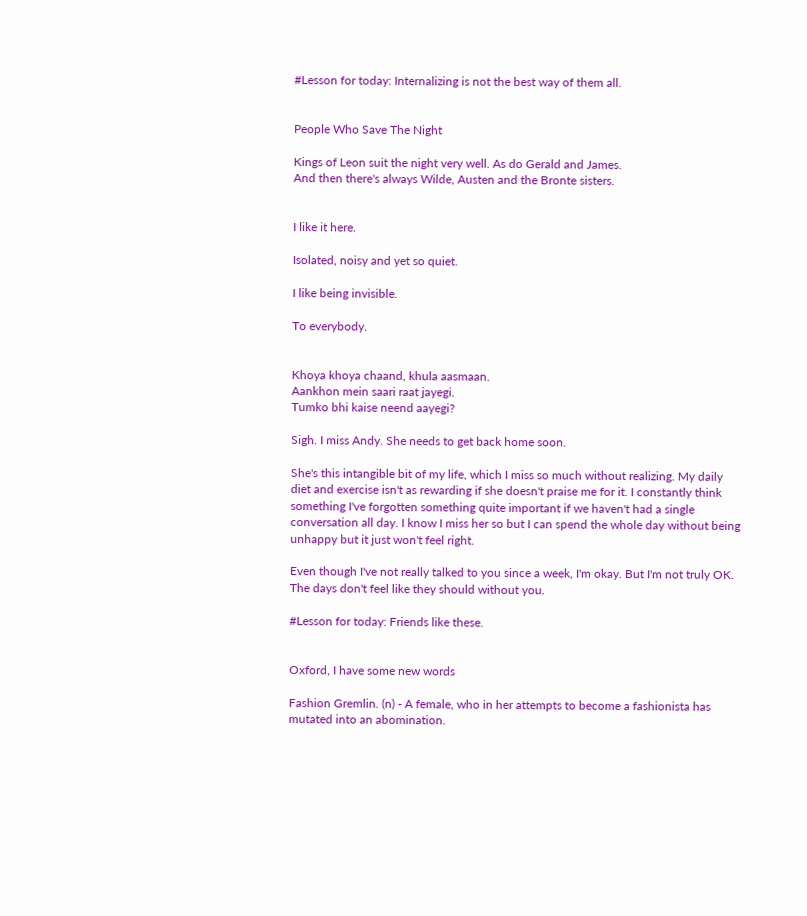#Lesson for today: Internalizing is not the best way of them all.


People Who Save The Night

Kings of Leon suit the night very well. As do Gerald and James.
And then there's always Wilde, Austen and the Bronte sisters.


I like it here.

Isolated, noisy and yet so quiet.

I like being invisible.

To everybody.


Khoya khoya chaand, khula aasmaan.
Aankhon mein saari raat jayegi.
Tumko bhi kaise neend aayegi?

Sigh. I miss Andy. She needs to get back home soon.

She's this intangible bit of my life, which I miss so much without realizing. My daily diet and exercise isn't as rewarding if she doesn't praise me for it. I constantly think something I've forgotten something quite important if we haven't had a single conversation all day. I know I miss her so but I can spend the whole day without being unhappy but it just won't feel right.

Even though I've not really talked to you since a week, I'm okay. But I'm not truly OK. The days don't feel like they should without you.

#Lesson for today: Friends like these.


Oxford, I have some new words

Fashion Gremlin. (n) - A female, who in her attempts to become a fashionista has mutated into an abomination.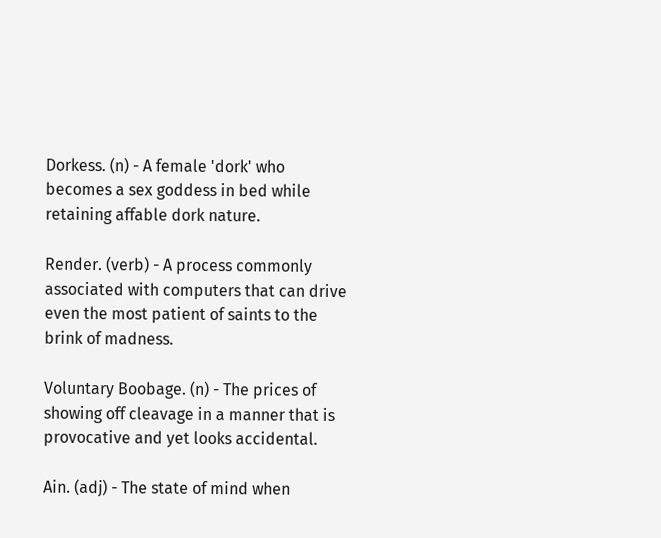Dorkess. (n) - A female 'dork' who becomes a sex goddess in bed while retaining affable dork nature.

Render. (verb) - A process commonly associated with computers that can drive even the most patient of saints to the brink of madness.

Voluntary Boobage. (n) - The prices of showing off cleavage in a manner that is provocative and yet looks accidental.

Ain. (adj) - The state of mind when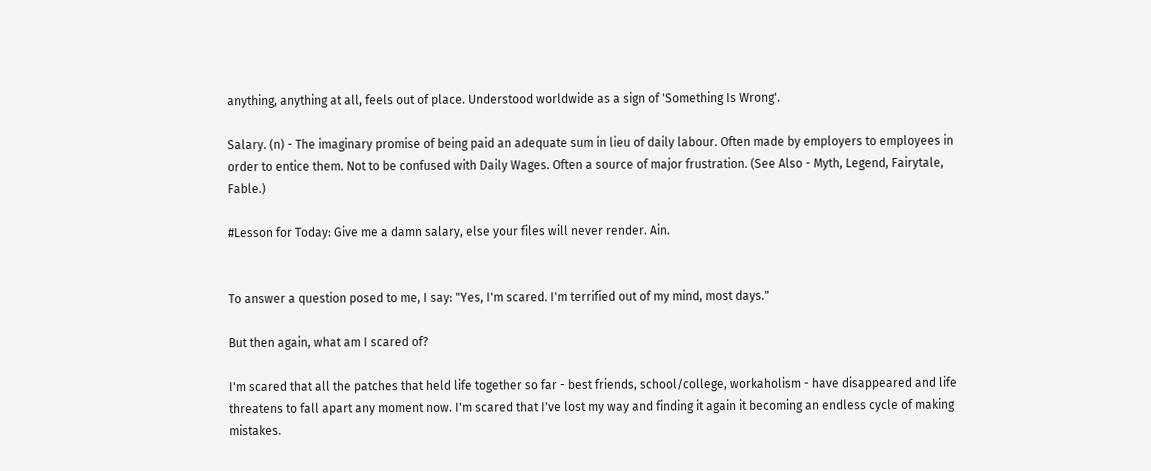anything, anything at all, feels out of place. Understood worldwide as a sign of 'Something Is Wrong'.

Salary. (n) - The imaginary promise of being paid an adequate sum in lieu of daily labour. Often made by employers to employees in order to entice them. Not to be confused with Daily Wages. Often a source of major frustration. (See Also - Myth, Legend, Fairytale, Fable.)

#Lesson for Today: Give me a damn salary, else your files will never render. Ain.


To answer a question posed to me, I say: "Yes, I'm scared. I'm terrified out of my mind, most days."

But then again, what am I scared of?

I'm scared that all the patches that held life together so far - best friends, school/college, workaholism - have disappeared and life threatens to fall apart any moment now. I'm scared that I've lost my way and finding it again it becoming an endless cycle of making mistakes.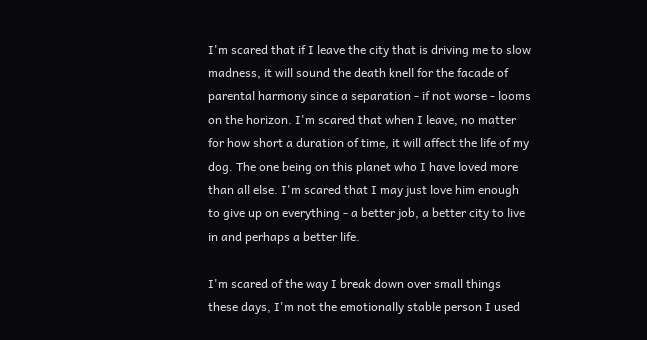I'm scared that if I leave the city that is driving me to slow madness, it will sound the death knell for the facade of parental harmony since a separation - if not worse - looms on the horizon. I'm scared that when I leave, no matter for how short a duration of time, it will affect the life of my dog. The one being on this planet who I have loved more than all else. I'm scared that I may just love him enough to give up on everything - a better job, a better city to live in and perhaps a better life.

I'm scared of the way I break down over small things these days, I'm not the emotionally stable person I used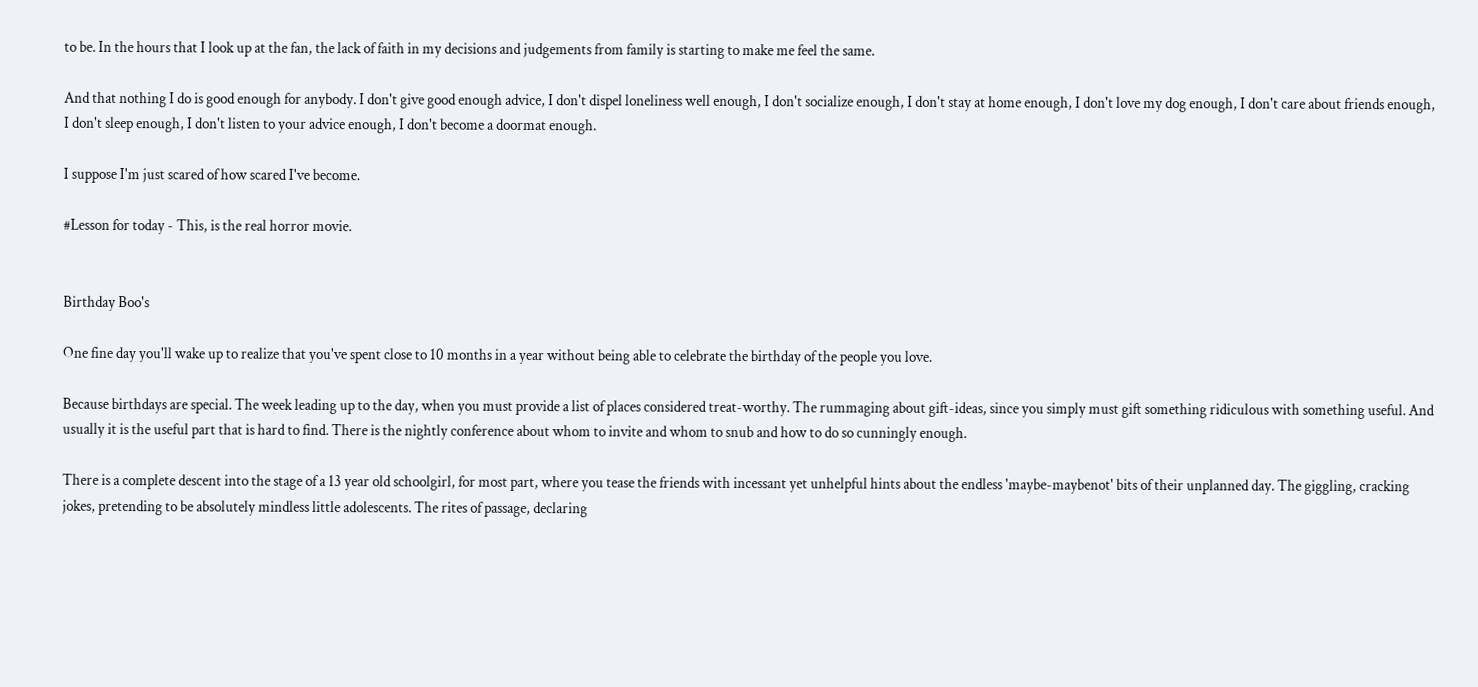to be. In the hours that I look up at the fan, the lack of faith in my decisions and judgements from family is starting to make me feel the same.

And that nothing I do is good enough for anybody. I don't give good enough advice, I don't dispel loneliness well enough, I don't socialize enough, I don't stay at home enough, I don't love my dog enough, I don't care about friends enough, I don't sleep enough, I don't listen to your advice enough, I don't become a doormat enough.

I suppose I'm just scared of how scared I've become.

#Lesson for today - This, is the real horror movie.


Birthday Boo's

One fine day you'll wake up to realize that you've spent close to 10 months in a year without being able to celebrate the birthday of the people you love.

Because birthdays are special. The week leading up to the day, when you must provide a list of places considered treat-worthy. The rummaging about gift-ideas, since you simply must gift something ridiculous with something useful. And usually it is the useful part that is hard to find. There is the nightly conference about whom to invite and whom to snub and how to do so cunningly enough.

There is a complete descent into the stage of a 13 year old schoolgirl, for most part, where you tease the friends with incessant yet unhelpful hints about the endless 'maybe-maybenot' bits of their unplanned day. The giggling, cracking jokes, pretending to be absolutely mindless little adolescents. The rites of passage, declaring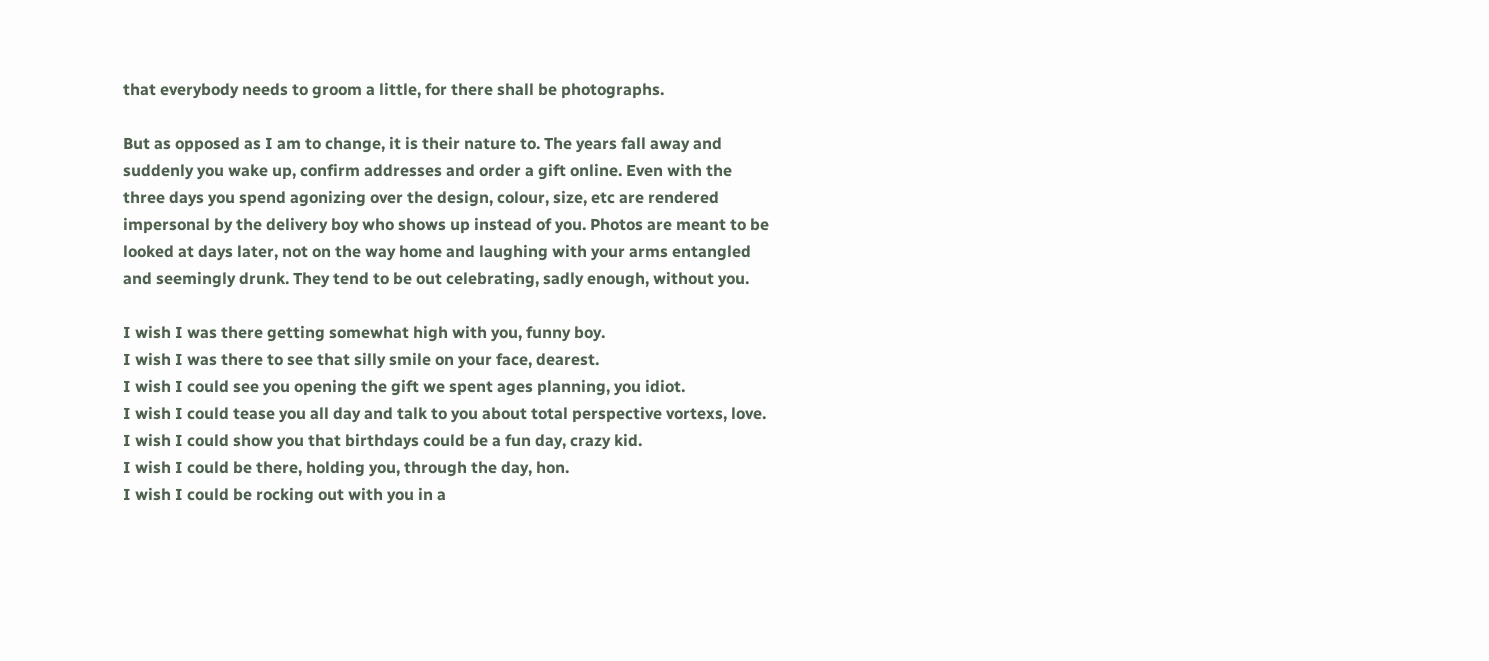that everybody needs to groom a little, for there shall be photographs.

But as opposed as I am to change, it is their nature to. The years fall away and suddenly you wake up, confirm addresses and order a gift online. Even with the three days you spend agonizing over the design, colour, size, etc are rendered impersonal by the delivery boy who shows up instead of you. Photos are meant to be looked at days later, not on the way home and laughing with your arms entangled and seemingly drunk. They tend to be out celebrating, sadly enough, without you.

I wish I was there getting somewhat high with you, funny boy.
I wish I was there to see that silly smile on your face, dearest.
I wish I could see you opening the gift we spent ages planning, you idiot.
I wish I could tease you all day and talk to you about total perspective vortexs, love.
I wish I could show you that birthdays could be a fun day, crazy kid.
I wish I could be there, holding you, through the day, hon.
I wish I could be rocking out with you in a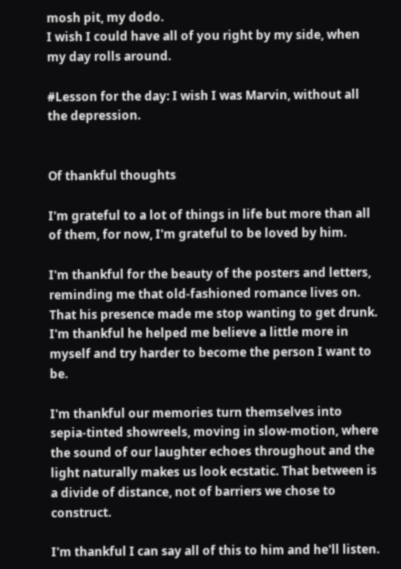mosh pit, my dodo.
I wish I could have all of you right by my side, when my day rolls around.

#Lesson for the day: I wish I was Marvin, without all the depression.


Of thankful thoughts

I'm grateful to a lot of things in life but more than all of them, for now, I'm grateful to be loved by him.

I'm thankful for the beauty of the posters and letters, reminding me that old-fashioned romance lives on. That his presence made me stop wanting to get drunk. I'm thankful he helped me believe a little more in myself and try harder to become the person I want to be.

I'm thankful our memories turn themselves into sepia-tinted showreels, moving in slow-motion, where the sound of our laughter echoes throughout and the light naturally makes us look ecstatic. That between is a divide of distance, not of barriers we chose to construct.

I'm thankful I can say all of this to him and he'll listen.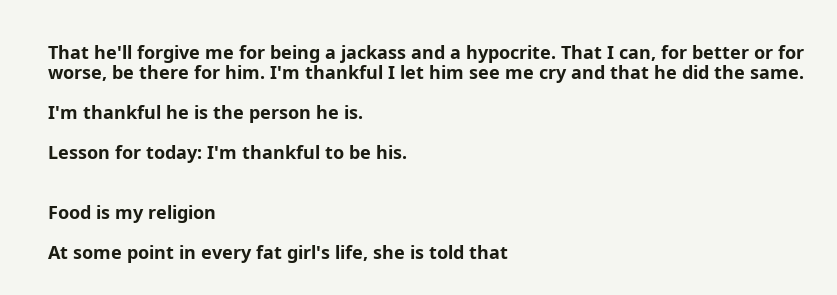That he'll forgive me for being a jackass and a hypocrite. That I can, for better or for worse, be there for him. I'm thankful I let him see me cry and that he did the same.

I'm thankful he is the person he is.

Lesson for today: I'm thankful to be his.


Food is my religion

At some point in every fat girl's life, she is told that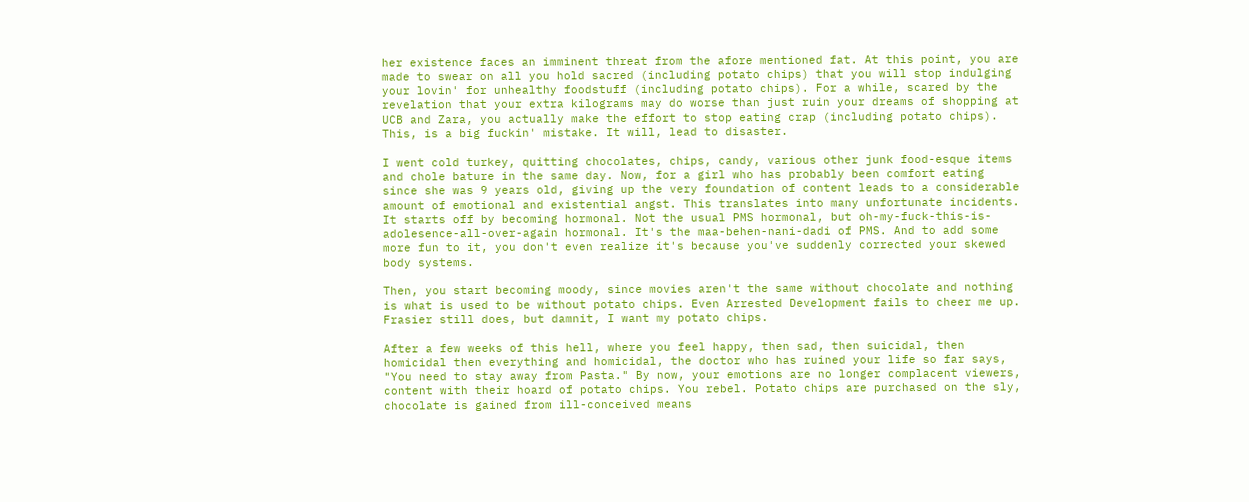her existence faces an imminent threat from the afore mentioned fat. At this point, you are made to swear on all you hold sacred (including potato chips) that you will stop indulging your lovin' for unhealthy foodstuff (including potato chips). For a while, scared by the revelation that your extra kilograms may do worse than just ruin your dreams of shopping at UCB and Zara, you actually make the effort to stop eating crap (including potato chips). This, is a big fuckin' mistake. It will, lead to disaster.

I went cold turkey, quitting chocolates, chips, candy, various other junk food-esque items and chole bature in the same day. Now, for a girl who has probably been comfort eating since she was 9 years old, giving up the very foundation of content leads to a considerable amount of emotional and existential angst. This translates into many unfortunate incidents. It starts off by becoming hormonal. Not the usual PMS hormonal, but oh-my-fuck-this-is-adolesence-all-over-again hormonal. It's the maa-behen-nani-dadi of PMS. And to add some more fun to it, you don't even realize it's because you've suddenly corrected your skewed body systems.

Then, you start becoming moody, since movies aren't the same without chocolate and nothing is what is used to be without potato chips. Even Arrested Development fails to cheer me up. Frasier still does, but damnit, I want my potato chips.

After a few weeks of this hell, where you feel happy, then sad, then suicidal, then homicidal then everything and homicidal, the doctor who has ruined your life so far says, "You need to stay away from Pasta." By now, your emotions are no longer complacent viewers, content with their hoard of potato chips. You rebel. Potato chips are purchased on the sly, chocolate is gained from ill-conceived means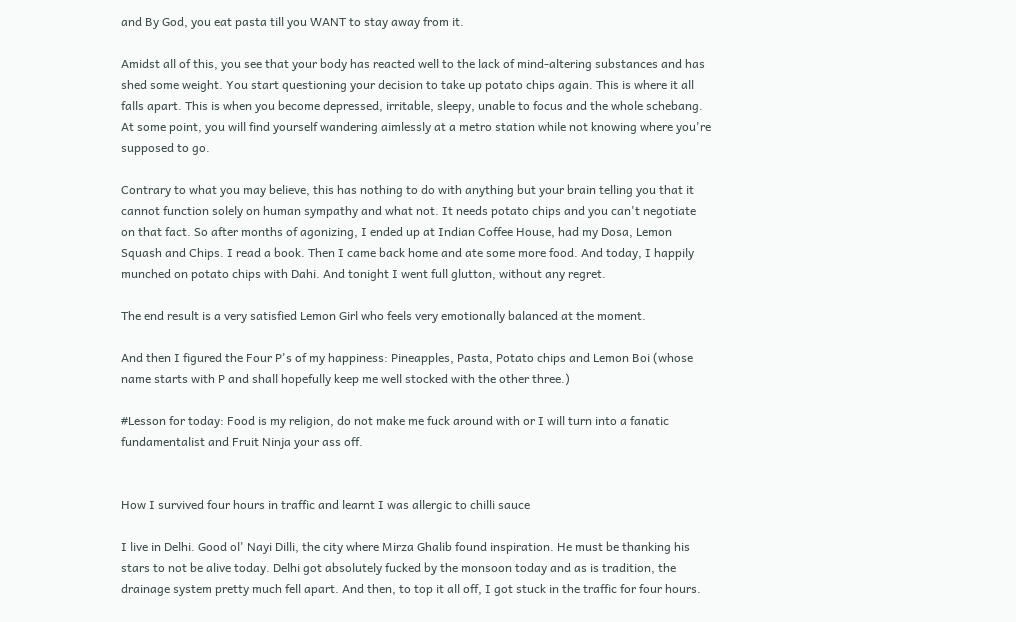and By God, you eat pasta till you WANT to stay away from it.

Amidst all of this, you see that your body has reacted well to the lack of mind-altering substances and has shed some weight. You start questioning your decision to take up potato chips again. This is where it all falls apart. This is when you become depressed, irritable, sleepy, unable to focus and the whole schebang. At some point, you will find yourself wandering aimlessly at a metro station while not knowing where you're supposed to go.

Contrary to what you may believe, this has nothing to do with anything but your brain telling you that it cannot function solely on human sympathy and what not. It needs potato chips and you can't negotiate on that fact. So after months of agonizing, I ended up at Indian Coffee House, had my Dosa, Lemon Squash and Chips. I read a book. Then I came back home and ate some more food. And today, I happily munched on potato chips with Dahi. And tonight I went full glutton, without any regret.

The end result is a very satisfied Lemon Girl who feels very emotionally balanced at the moment.

And then I figured the Four P's of my happiness: Pineapples, Pasta, Potato chips and Lemon Boi (whose name starts with P and shall hopefully keep me well stocked with the other three.)

#Lesson for today: Food is my religion, do not make me fuck around with or I will turn into a fanatic fundamentalist and Fruit Ninja your ass off.


How I survived four hours in traffic and learnt I was allergic to chilli sauce

I live in Delhi. Good ol' Nayi Dilli, the city where Mirza Ghalib found inspiration. He must be thanking his stars to not be alive today. Delhi got absolutely fucked by the monsoon today and as is tradition, the drainage system pretty much fell apart. And then, to top it all off, I got stuck in the traffic for four hours.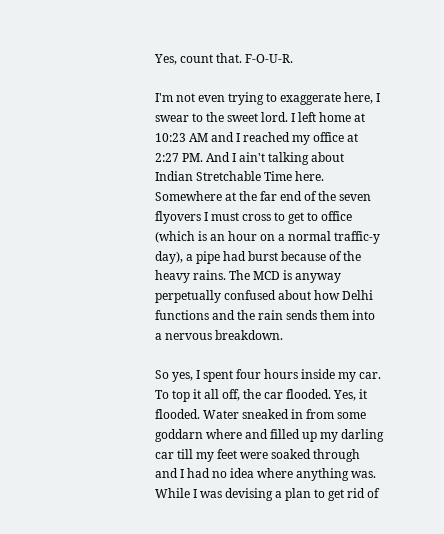Yes, count that. F-O-U-R.

I'm not even trying to exaggerate here, I swear to the sweet lord. I left home at 10:23 AM and I reached my office at 2:27 PM. And I ain't talking about Indian Stretchable Time here. Somewhere at the far end of the seven flyovers I must cross to get to office (which is an hour on a normal traffic-y day), a pipe had burst because of the heavy rains. The MCD is anyway perpetually confused about how Delhi functions and the rain sends them into a nervous breakdown.

So yes, I spent four hours inside my car. To top it all off, the car flooded. Yes, it flooded. Water sneaked in from some goddarn where and filled up my darling car till my feet were soaked through and I had no idea where anything was. While I was devising a plan to get rid of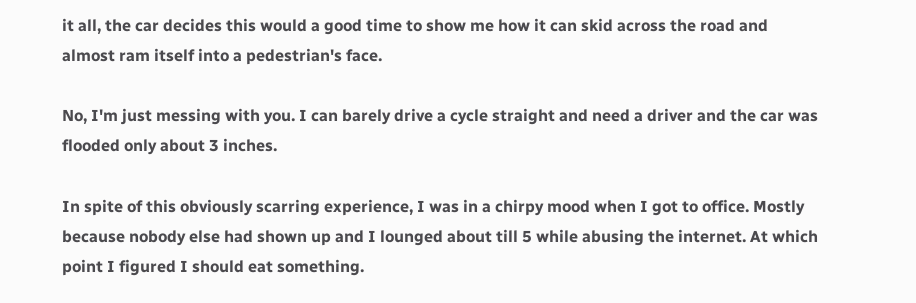it all, the car decides this would a good time to show me how it can skid across the road and almost ram itself into a pedestrian's face.

No, I'm just messing with you. I can barely drive a cycle straight and need a driver and the car was flooded only about 3 inches.

In spite of this obviously scarring experience, I was in a chirpy mood when I got to office. Mostly because nobody else had shown up and I lounged about till 5 while abusing the internet. At which point I figured I should eat something.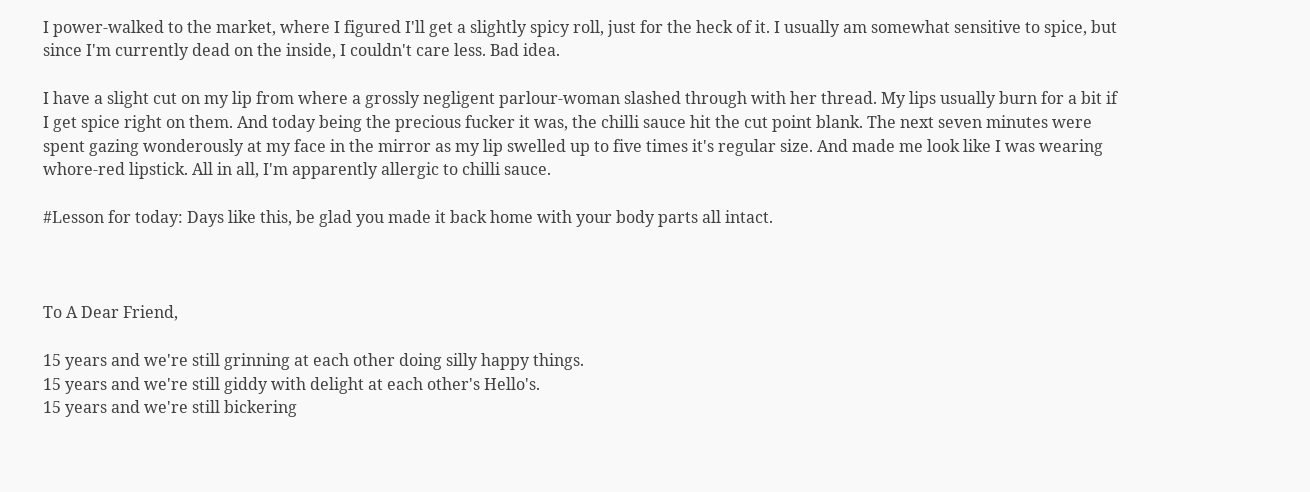I power-walked to the market, where I figured I'll get a slightly spicy roll, just for the heck of it. I usually am somewhat sensitive to spice, but since I'm currently dead on the inside, I couldn't care less. Bad idea.

I have a slight cut on my lip from where a grossly negligent parlour-woman slashed through with her thread. My lips usually burn for a bit if I get spice right on them. And today being the precious fucker it was, the chilli sauce hit the cut point blank. The next seven minutes were spent gazing wonderously at my face in the mirror as my lip swelled up to five times it's regular size. And made me look like I was wearing whore-red lipstick. All in all, I'm apparently allergic to chilli sauce.

#Lesson for today: Days like this, be glad you made it back home with your body parts all intact.



To A Dear Friend,

15 years and we're still grinning at each other doing silly happy things.
15 years and we're still giddy with delight at each other's Hello's.
15 years and we're still bickering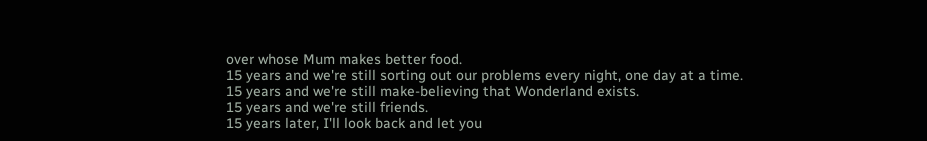over whose Mum makes better food.
15 years and we're still sorting out our problems every night, one day at a time.
15 years and we're still make-believing that Wonderland exists.
15 years and we're still friends.
15 years later, I'll look back and let you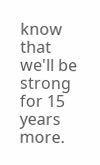know that we'll be strong for 15 years more.